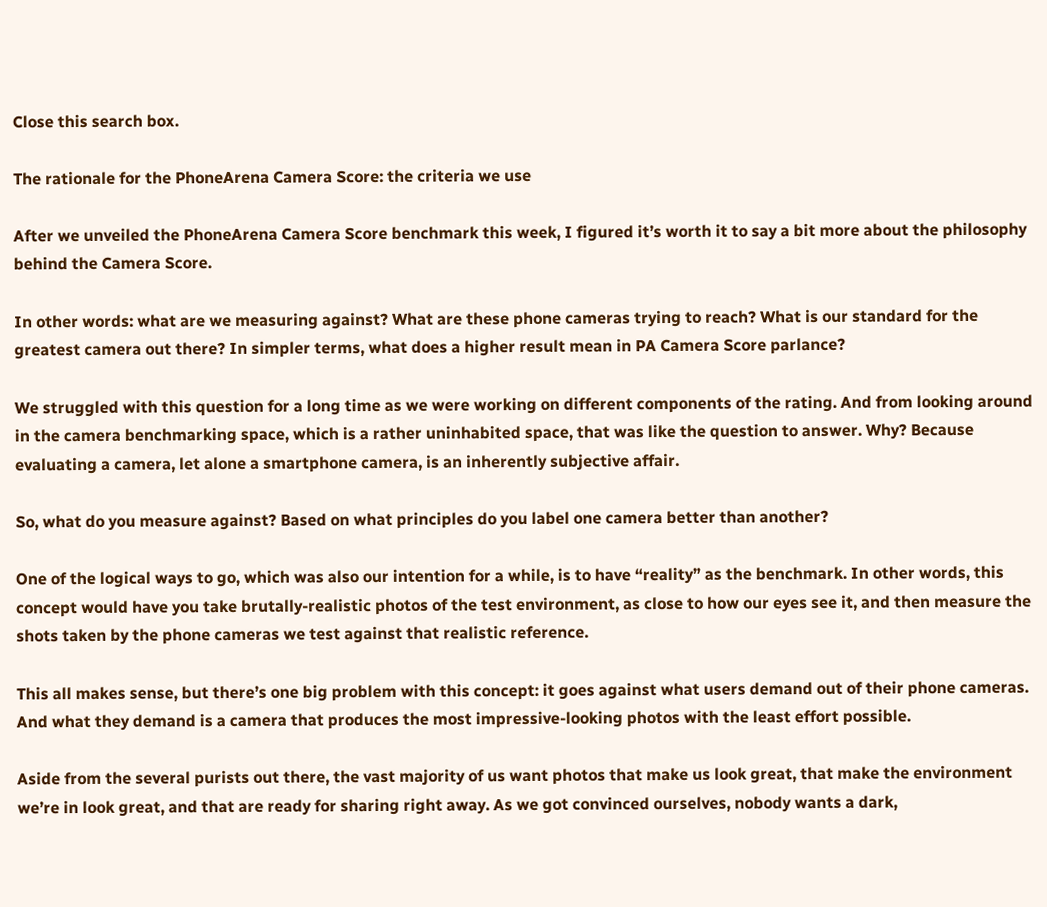Close this search box.

The rationale for the PhoneArena Camera Score: the criteria we use

After we unveiled the PhoneArena Camera Score benchmark this week, I figured it’s worth it to say a bit more about the philosophy behind the Camera Score.

In other words: what are we measuring against? What are these phone cameras trying to reach? What is our standard for the greatest camera out there? In simpler terms, what does a higher result mean in PA Camera Score parlance?

We struggled with this question for a long time as we were working on different components of the rating. And from looking around in the camera benchmarking space, which is a rather uninhabited space, that was like the question to answer. Why? Because evaluating a camera, let alone a smartphone camera, is an inherently subjective affair.

So, what do you measure against? Based on what principles do you label one camera better than another?

One of the logical ways to go, which was also our intention for a while, is to have “reality” as the benchmark. In other words, this concept would have you take brutally-realistic photos of the test environment, as close to how our eyes see it, and then measure the shots taken by the phone cameras we test against that realistic reference.

This all makes sense, but there’s one big problem with this concept: it goes against what users demand out of their phone cameras. And what they demand is a camera that produces the most impressive-looking photos with the least effort possible.

Aside from the several purists out there, the vast majority of us want photos that make us look great, that make the environment we’re in look great, and that are ready for sharing right away. As we got convinced ourselves, nobody wants a dark,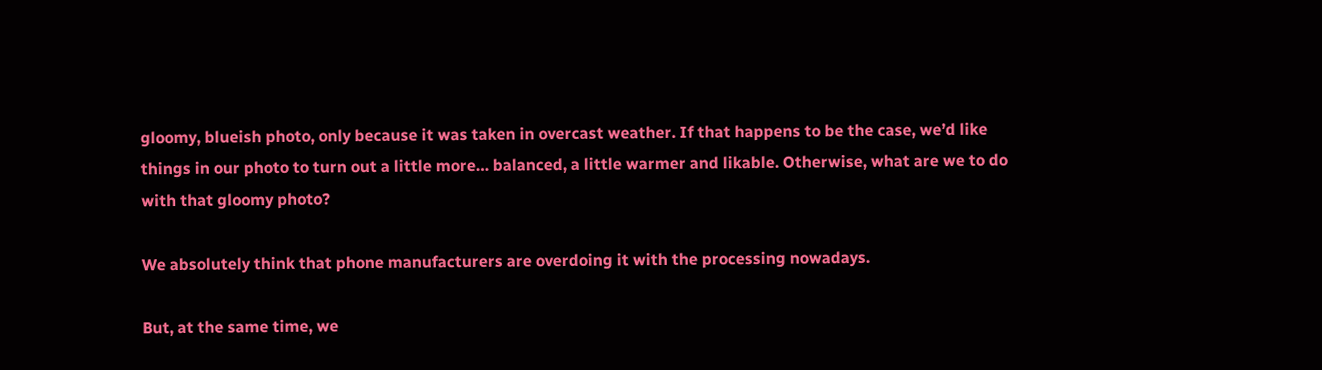gloomy, blueish photo, only because it was taken in overcast weather. If that happens to be the case, we’d like things in our photo to turn out a little more… balanced, a little warmer and likable. Otherwise, what are we to do with that gloomy photo?

We absolutely think that phone manufacturers are overdoing it with the processing nowadays.

But, at the same time, we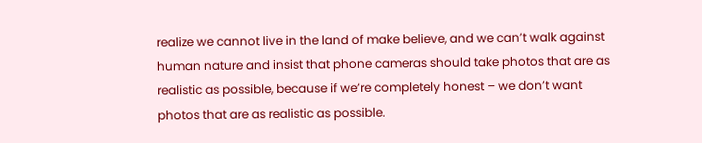realize we cannot live in the land of make believe, and we can’t walk against human nature and insist that phone cameras should take photos that are as realistic as possible, because if we’re completely honest – we don’t want photos that are as realistic as possible.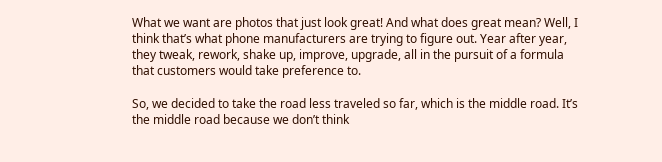What we want are photos that just look great! And what does great mean? Well, I think that’s what phone manufacturers are trying to figure out. Year after year, they tweak, rework, shake up, improve, upgrade, all in the pursuit of a formula that customers would take preference to.

So, we decided to take the road less traveled so far, which is the middle road. It’s the middle road because we don’t think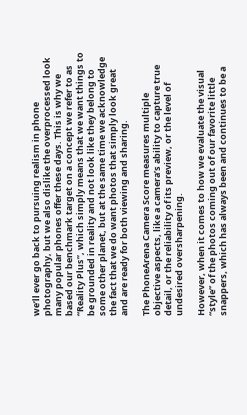we’ll ever go back to pursuing realism in phone photography, but we also dislike the overprocessed look many popular phones offer these days. This is why we based our benchmark target on a concept we refer to as “Reality Plus”, which simply means that we want things to be grounded in reality and not look like they belong to some other planet, but at the same time we acknowledge the fact that we do want photos that simply look great and are ready for both viewing and sharing.

The PhoneArena Camera Score measures multiple objective aspects, like a camera’s ability to capture true detail, or the reliability of its preview, or the level of undesired oversharpening.

However, when it comes to how we evaluate the visual “style” of the photos coming out of our favorite little snappers, which has always been and continues to be a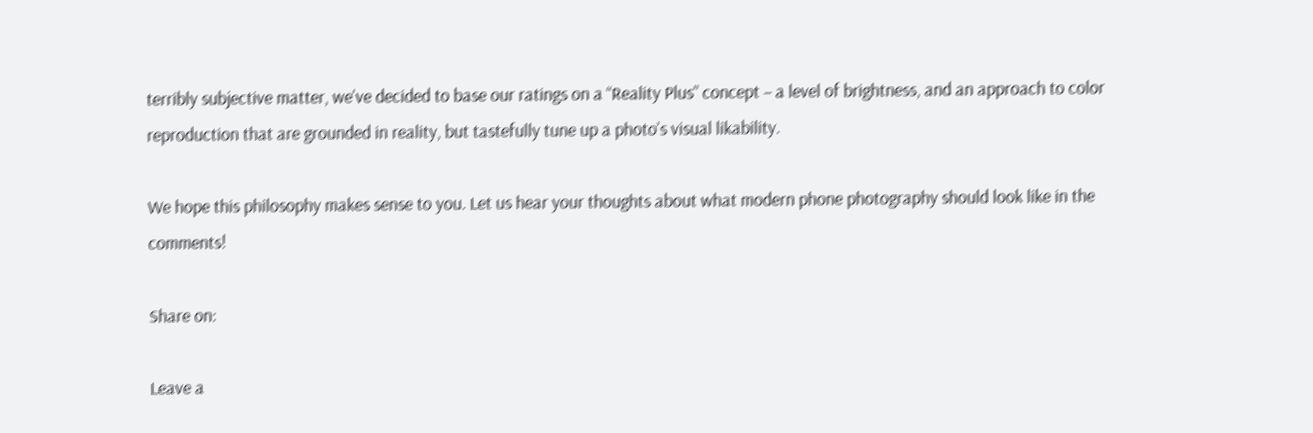terribly subjective matter, we’ve decided to base our ratings on a “Reality Plus” concept – a level of brightness, and an approach to color reproduction that are grounded in reality, but tastefully tune up a photo’s visual likability.

We hope this philosophy makes sense to you. Let us hear your thoughts about what modern phone photography should look like in the comments!

Share on:

Leave a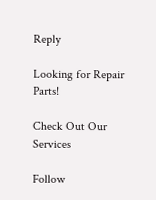Reply

Looking for Repair Parts!

Check Out Our Services

Follow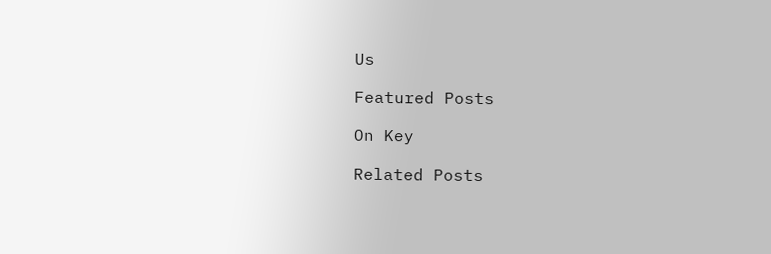Us

Featured Posts

On Key

Related Posts